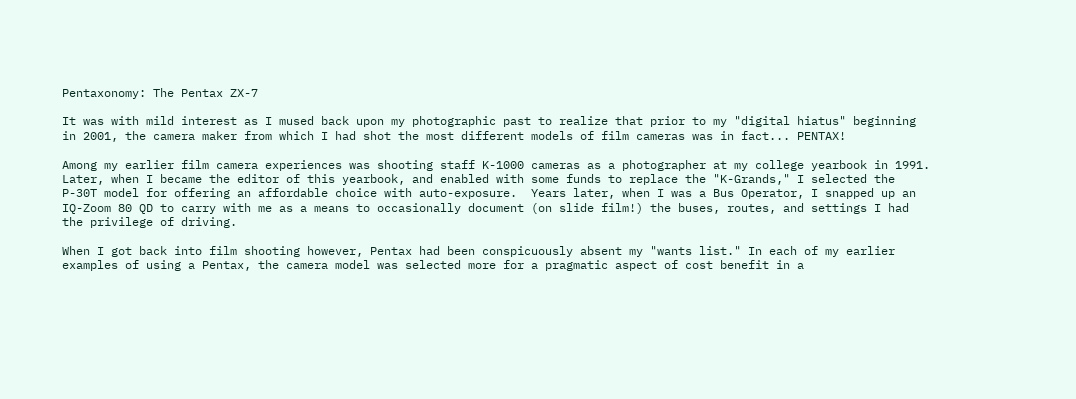Pentaxonomy: The Pentax ZX-7

It was with mild interest as I mused back upon my photographic past to realize that prior to my "digital hiatus" beginning in 2001, the camera maker from which I had shot the most different models of film cameras was in fact... PENTAX!

Among my earlier film camera experiences was shooting staff K-1000 cameras as a photographer at my college yearbook in 1991.  Later, when I became the editor of this yearbook, and enabled with some funds to replace the "K-Grands," I selected the P-30T model for offering an affordable choice with auto-exposure.  Years later, when I was a Bus Operator, I snapped up an IQ-Zoom 80 QD to carry with me as a means to occasionally document (on slide film!) the buses, routes, and settings I had the privilege of driving.

When I got back into film shooting however, Pentax had been conspicuously absent my "wants list." In each of my earlier examples of using a Pentax, the camera model was selected more for a pragmatic aspect of cost benefit in a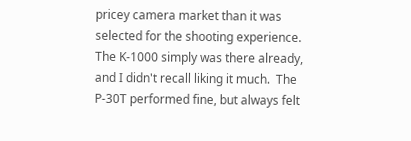pricey camera market than it was selected for the shooting experience.  The K-1000 simply was there already, and I didn't recall liking it much.  The P-30T performed fine, but always felt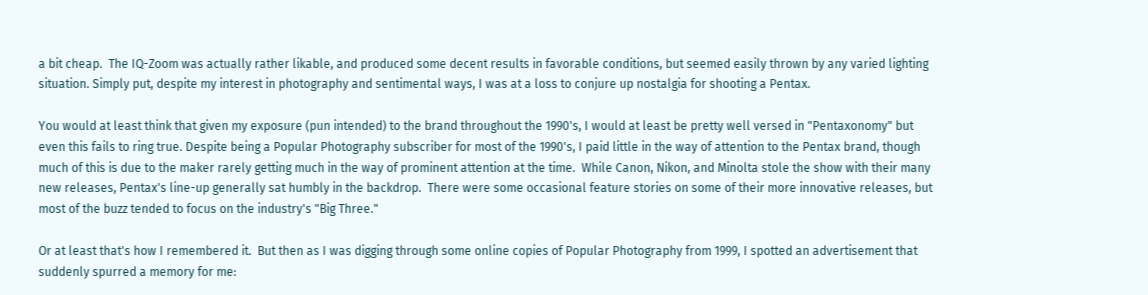a bit cheap.  The IQ-Zoom was actually rather likable, and produced some decent results in favorable conditions, but seemed easily thrown by any varied lighting situation. Simply put, despite my interest in photography and sentimental ways, I was at a loss to conjure up nostalgia for shooting a Pentax.

You would at least think that given my exposure (pun intended) to the brand throughout the 1990's, I would at least be pretty well versed in "Pentaxonomy" but even this fails to ring true. Despite being a Popular Photography subscriber for most of the 1990's, I paid little in the way of attention to the Pentax brand, though much of this is due to the maker rarely getting much in the way of prominent attention at the time.  While Canon, Nikon, and Minolta stole the show with their many new releases, Pentax's line-up generally sat humbly in the backdrop.  There were some occasional feature stories on some of their more innovative releases, but most of the buzz tended to focus on the industry's "Big Three."

Or at least that's how I remembered it.  But then as I was digging through some online copies of Popular Photography from 1999, I spotted an advertisement that suddenly spurred a memory for me: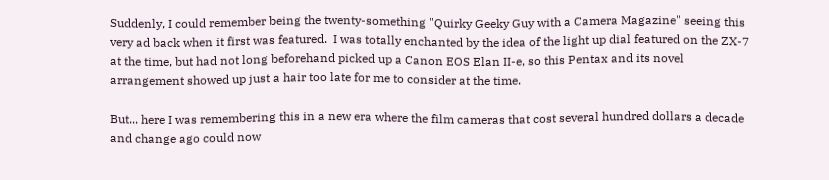Suddenly, I could remember being the twenty-something "Quirky Geeky Guy with a Camera Magazine" seeing this very ad back when it first was featured.  I was totally enchanted by the idea of the light up dial featured on the ZX-7 at the time, but had not long beforehand picked up a Canon EOS Elan II-e, so this Pentax and its novel arrangement showed up just a hair too late for me to consider at the time.

But... here I was remembering this in a new era where the film cameras that cost several hundred dollars a decade and change ago could now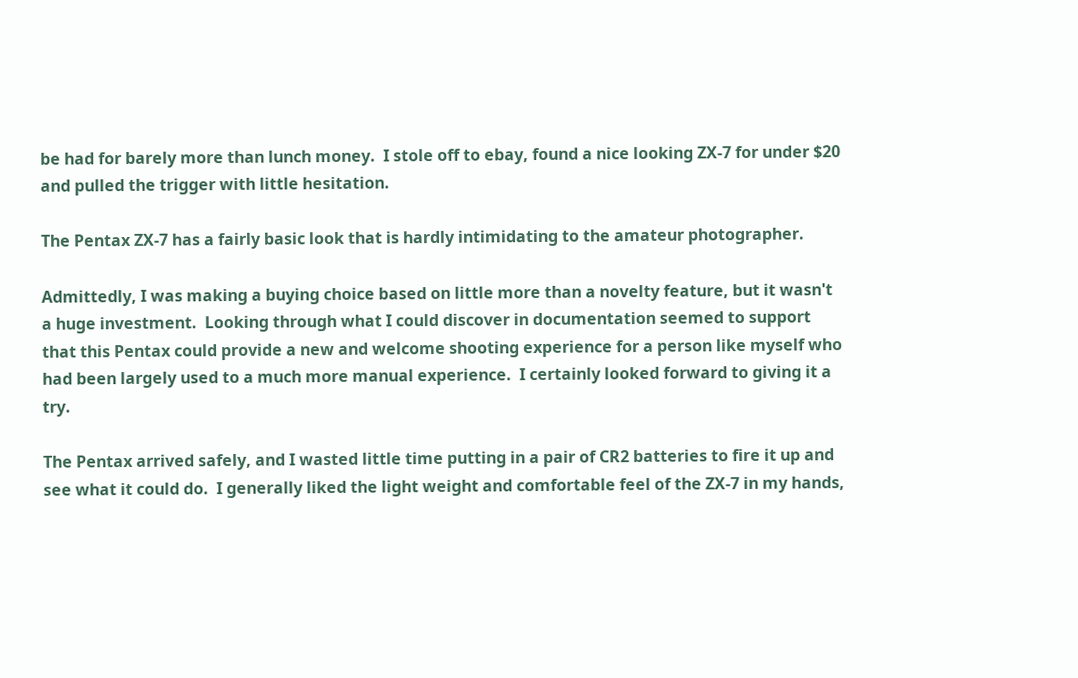be had for barely more than lunch money.  I stole off to ebay, found a nice looking ZX-7 for under $20 and pulled the trigger with little hesitation.

The Pentax ZX-7 has a fairly basic look that is hardly intimidating to the amateur photographer.

Admittedly, I was making a buying choice based on little more than a novelty feature, but it wasn't a huge investment.  Looking through what I could discover in documentation seemed to support that this Pentax could provide a new and welcome shooting experience for a person like myself who had been largely used to a much more manual experience.  I certainly looked forward to giving it a try.

The Pentax arrived safely, and I wasted little time putting in a pair of CR2 batteries to fire it up and see what it could do.  I generally liked the light weight and comfortable feel of the ZX-7 in my hands,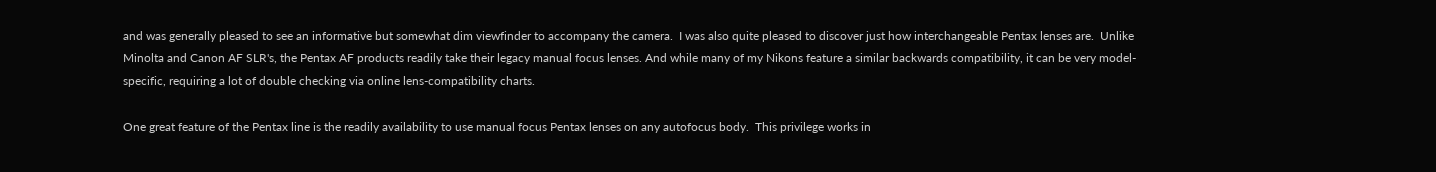and was generally pleased to see an informative but somewhat dim viewfinder to accompany the camera.  I was also quite pleased to discover just how interchangeable Pentax lenses are.  Unlike Minolta and Canon AF SLR's, the Pentax AF products readily take their legacy manual focus lenses. And while many of my Nikons feature a similar backwards compatibility, it can be very model-specific, requiring a lot of double checking via online lens-compatibility charts.

One great feature of the Pentax line is the readily availability to use manual focus Pentax lenses on any autofocus body.  This privilege works in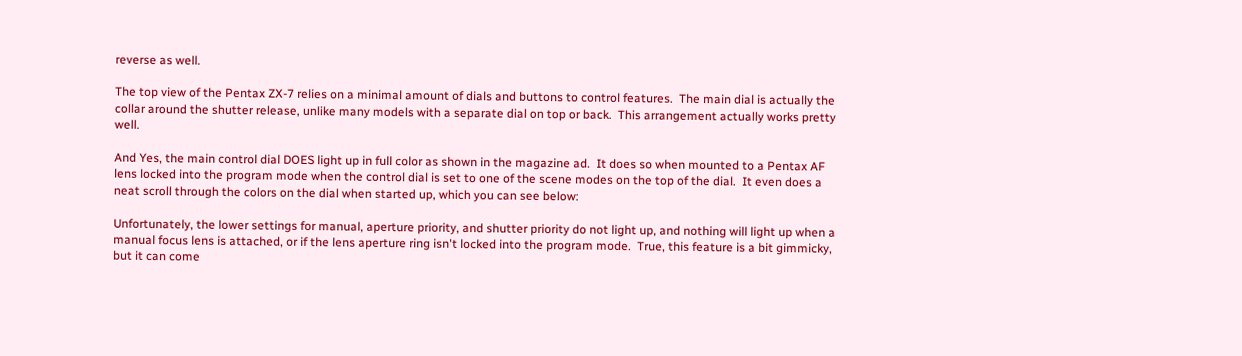reverse as well.

The top view of the Pentax ZX-7 relies on a minimal amount of dials and buttons to control features.  The main dial is actually the collar around the shutter release, unlike many models with a separate dial on top or back.  This arrangement actually works pretty well.

And Yes, the main control dial DOES light up in full color as shown in the magazine ad.  It does so when mounted to a Pentax AF lens locked into the program mode when the control dial is set to one of the scene modes on the top of the dial.  It even does a neat scroll through the colors on the dial when started up, which you can see below:

Unfortunately, the lower settings for manual, aperture priority, and shutter priority do not light up, and nothing will light up when a manual focus lens is attached, or if the lens aperture ring isn't locked into the program mode.  True, this feature is a bit gimmicky, but it can come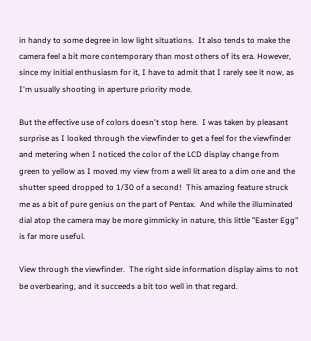in handy to some degree in low light situations.  It also tends to make the camera feel a bit more contemporary than most others of its era. However, since my initial enthusiasm for it, I have to admit that I rarely see it now, as I'm usually shooting in aperture priority mode.

But the effective use of colors doesn't stop here.  I was taken by pleasant surprise as I looked through the viewfinder to get a feel for the viewfinder and metering when I noticed the color of the LCD display change from green to yellow as I moved my view from a well lit area to a dim one and the shutter speed dropped to 1/30 of a second!  This amazing feature struck me as a bit of pure genius on the part of Pentax.  And while the illuminated dial atop the camera may be more gimmicky in nature, this little "Easter Egg" is far more useful.

View through the viewfinder.  The right side information display aims to not be overbearing, and it succeeds a bit too well in that regard.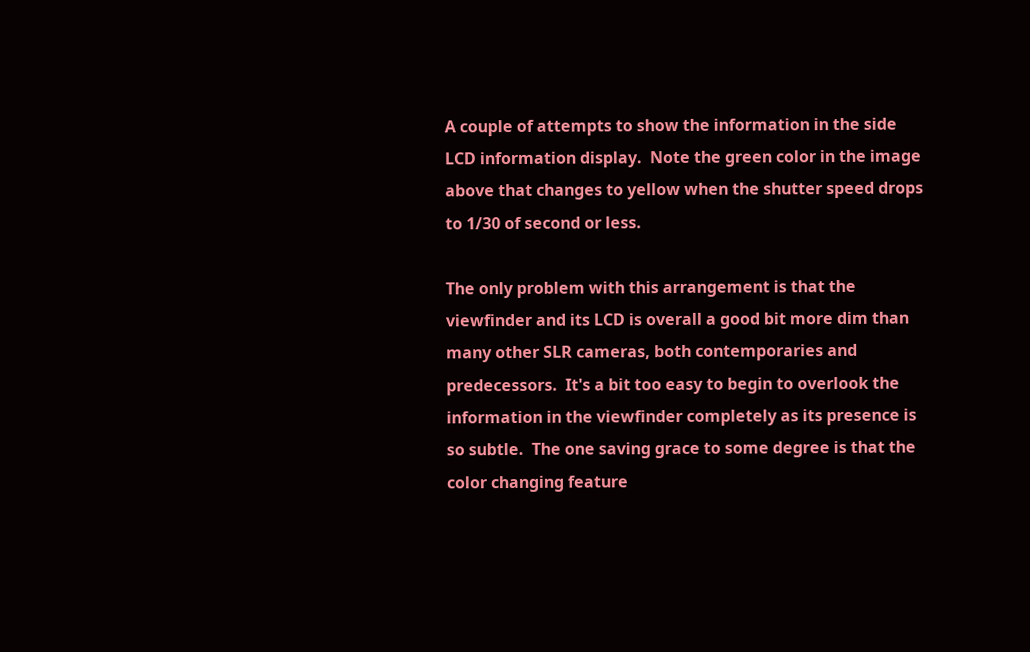A couple of attempts to show the information in the side LCD information display.  Note the green color in the image above that changes to yellow when the shutter speed drops to 1/30 of second or less.

The only problem with this arrangement is that the viewfinder and its LCD is overall a good bit more dim than many other SLR cameras, both contemporaries and predecessors.  It's a bit too easy to begin to overlook the information in the viewfinder completely as its presence is so subtle.  The one saving grace to some degree is that the color changing feature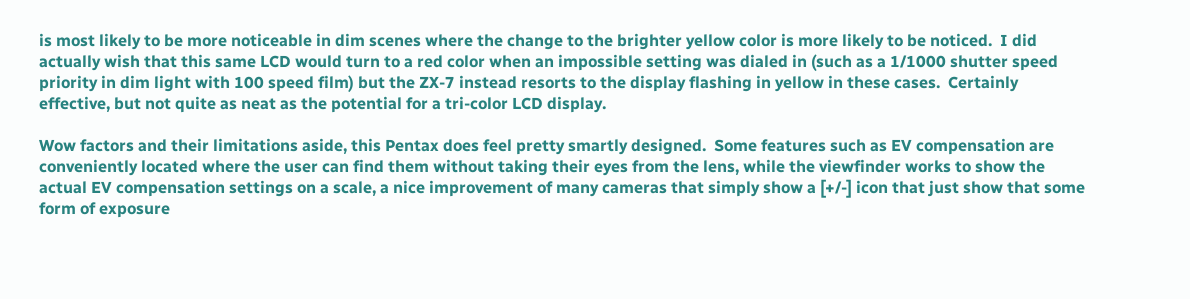is most likely to be more noticeable in dim scenes where the change to the brighter yellow color is more likely to be noticed.  I did actually wish that this same LCD would turn to a red color when an impossible setting was dialed in (such as a 1/1000 shutter speed priority in dim light with 100 speed film) but the ZX-7 instead resorts to the display flashing in yellow in these cases.  Certainly effective, but not quite as neat as the potential for a tri-color LCD display.

Wow factors and their limitations aside, this Pentax does feel pretty smartly designed.  Some features such as EV compensation are conveniently located where the user can find them without taking their eyes from the lens, while the viewfinder works to show the actual EV compensation settings on a scale, a nice improvement of many cameras that simply show a [+/-] icon that just show that some form of exposure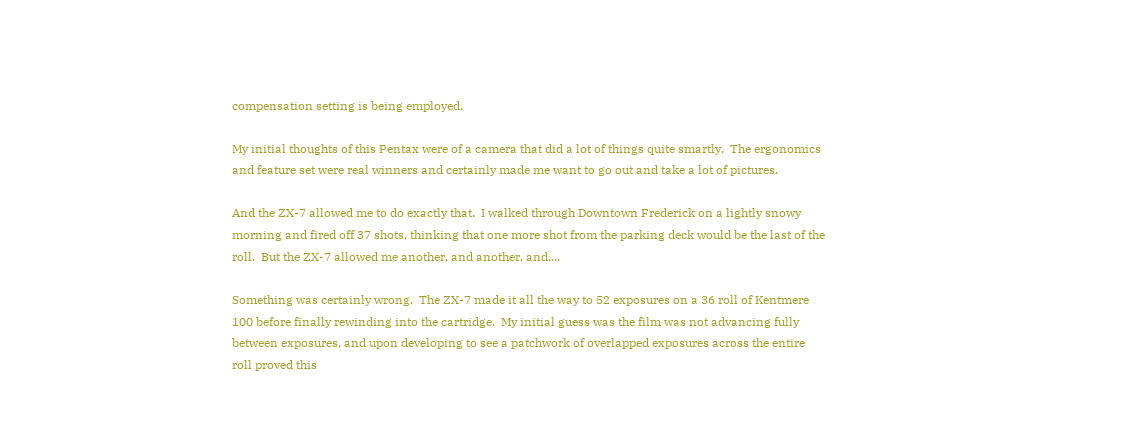compensation setting is being employed.

My initial thoughts of this Pentax were of a camera that did a lot of things quite smartly.  The ergonomics and feature set were real winners and certainly made me want to go out and take a lot of pictures.

And the ZX-7 allowed me to do exactly that.  I walked through Downtown Frederick on a lightly snowy morning and fired off 37 shots, thinking that one more shot from the parking deck would be the last of the roll.  But the ZX-7 allowed me another, and another, and....

Something was certainly wrong.  The ZX-7 made it all the way to 52 exposures on a 36 roll of Kentmere 100 before finally rewinding into the cartridge.  My initial guess was the film was not advancing fully between exposures, and upon developing to see a patchwork of overlapped exposures across the entire roll proved this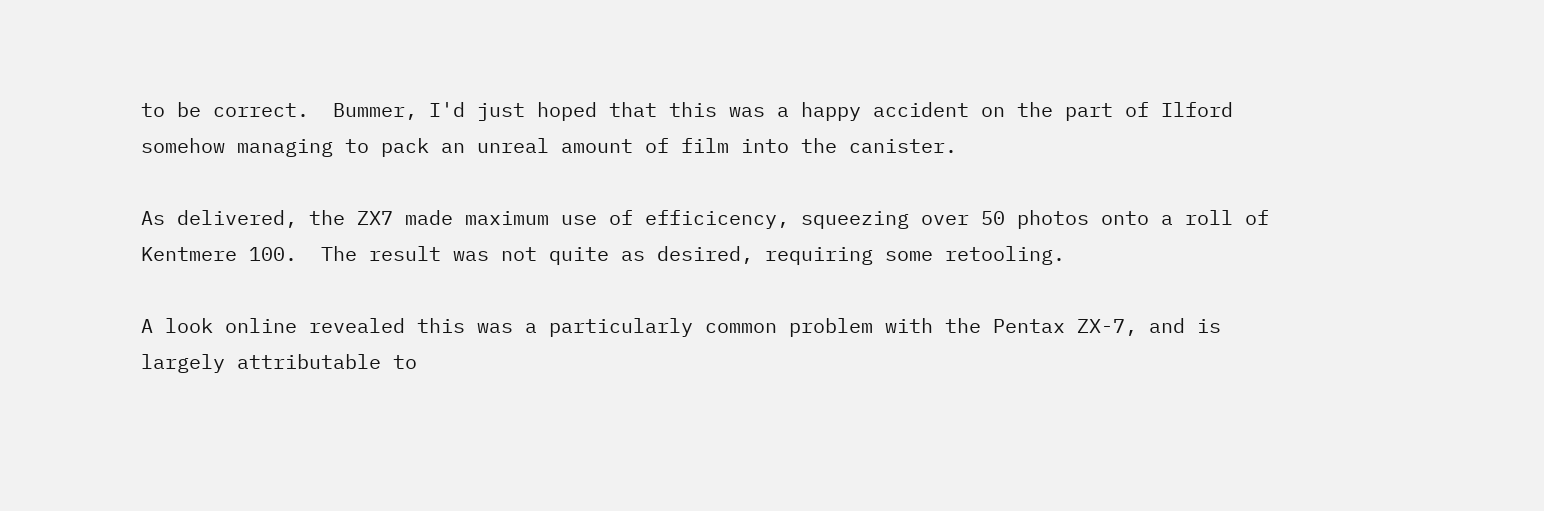to be correct.  Bummer, I'd just hoped that this was a happy accident on the part of Ilford somehow managing to pack an unreal amount of film into the canister.

As delivered, the ZX7 made maximum use of efficicency, squeezing over 50 photos onto a roll of Kentmere 100.  The result was not quite as desired, requiring some retooling.

A look online revealed this was a particularly common problem with the Pentax ZX-7, and is largely attributable to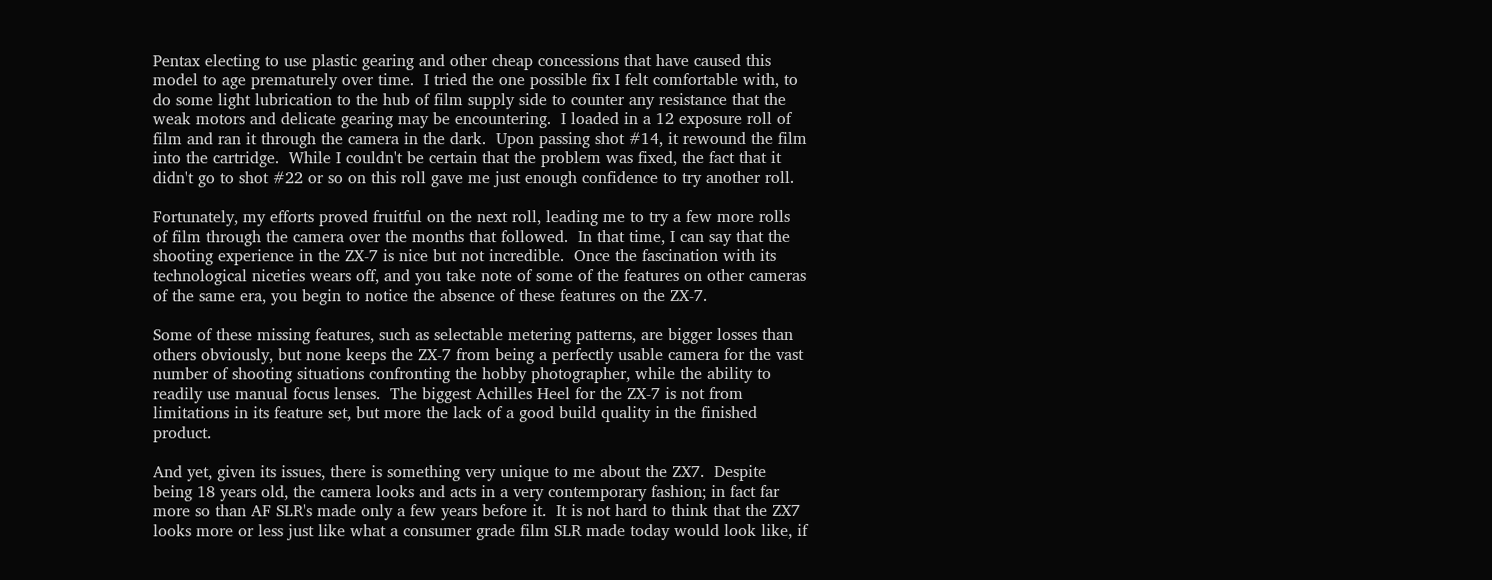Pentax electing to use plastic gearing and other cheap concessions that have caused this model to age prematurely over time.  I tried the one possible fix I felt comfortable with, to do some light lubrication to the hub of film supply side to counter any resistance that the weak motors and delicate gearing may be encountering.  I loaded in a 12 exposure roll of film and ran it through the camera in the dark.  Upon passing shot #14, it rewound the film into the cartridge.  While I couldn't be certain that the problem was fixed, the fact that it didn't go to shot #22 or so on this roll gave me just enough confidence to try another roll.

Fortunately, my efforts proved fruitful on the next roll, leading me to try a few more rolls of film through the camera over the months that followed.  In that time, I can say that the shooting experience in the ZX-7 is nice but not incredible.  Once the fascination with its technological niceties wears off, and you take note of some of the features on other cameras of the same era, you begin to notice the absence of these features on the ZX-7.

Some of these missing features, such as selectable metering patterns, are bigger losses than others obviously, but none keeps the ZX-7 from being a perfectly usable camera for the vast number of shooting situations confronting the hobby photographer, while the ability to readily use manual focus lenses.  The biggest Achilles Heel for the ZX-7 is not from limitations in its feature set, but more the lack of a good build quality in the finished product.

And yet, given its issues, there is something very unique to me about the ZX7.  Despite being 18 years old, the camera looks and acts in a very contemporary fashion; in fact far more so than AF SLR's made only a few years before it.  It is not hard to think that the ZX7 looks more or less just like what a consumer grade film SLR made today would look like, if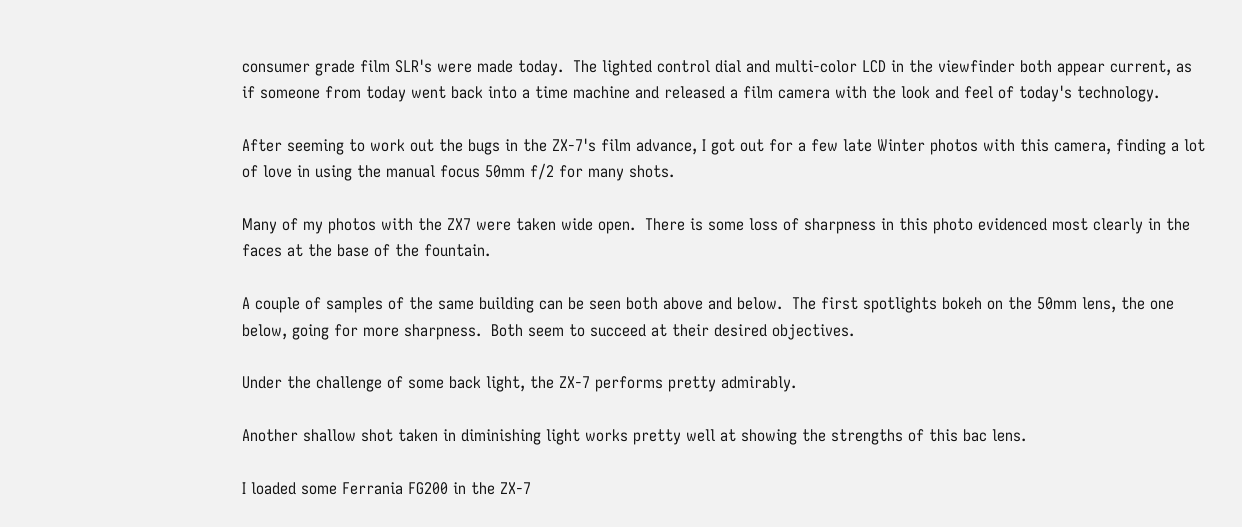consumer grade film SLR's were made today.  The lighted control dial and multi-color LCD in the viewfinder both appear current, as if someone from today went back into a time machine and released a film camera with the look and feel of today's technology.

After seeming to work out the bugs in the ZX-7's film advance, I got out for a few late Winter photos with this camera, finding a lot of love in using the manual focus 50mm f/2 for many shots.

Many of my photos with the ZX7 were taken wide open.  There is some loss of sharpness in this photo evidenced most clearly in the faces at the base of the fountain.

A couple of samples of the same building can be seen both above and below.  The first spotlights bokeh on the 50mm lens, the one below, going for more sharpness.  Both seem to succeed at their desired objectives.

Under the challenge of some back light, the ZX-7 performs pretty admirably.

Another shallow shot taken in diminishing light works pretty well at showing the strengths of this bac lens.

I loaded some Ferrania FG200 in the ZX-7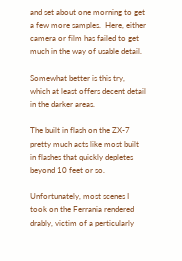and set about one morning to get a few more samples.  Here, either camera or film has failed to get much in the way of usable detail.

Somewhat better is this try, which at least offers decent detail in the darker areas.

The built in flash on the ZX-7 pretty much acts like most built in flashes that quickly depletes beyond 10 feet or so.

Unfortunately, most scenes I took on the Ferrania rendered drably, victim of a perticularly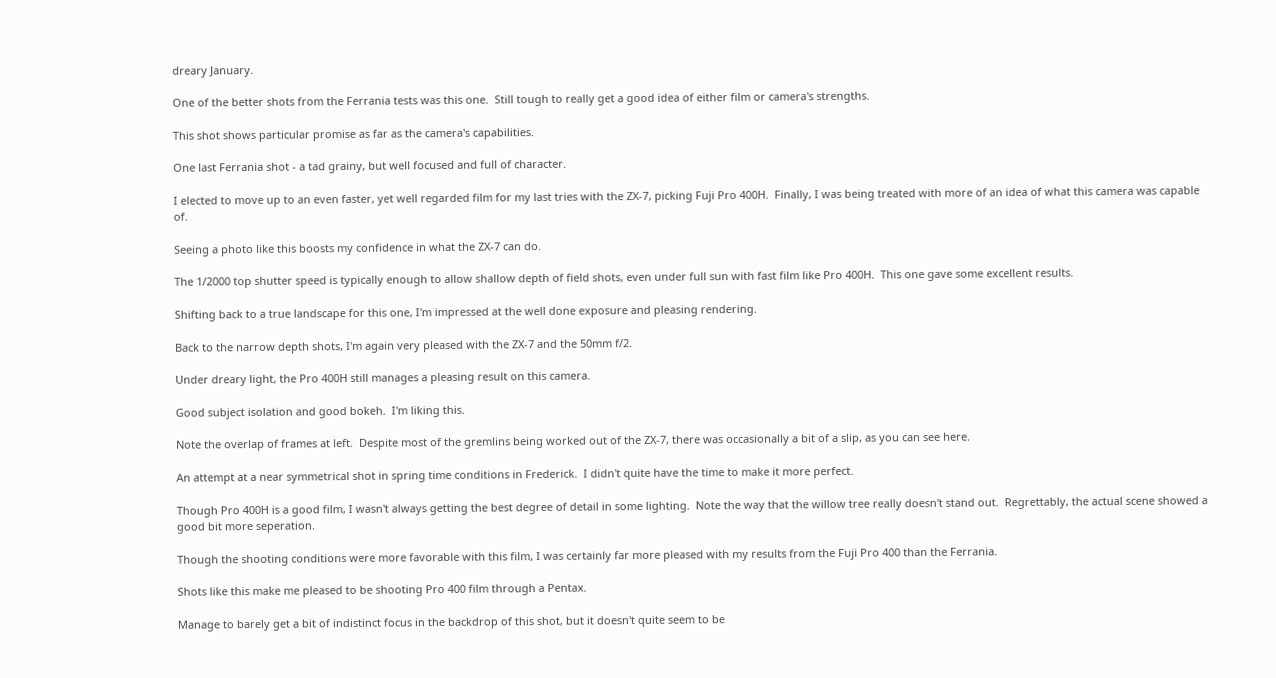dreary January.

One of the better shots from the Ferrania tests was this one.  Still tough to really get a good idea of either film or camera's strengths.

This shot shows particular promise as far as the camera's capabilities.

One last Ferrania shot - a tad grainy, but well focused and full of character.

I elected to move up to an even faster, yet well regarded film for my last tries with the ZX-7, picking Fuji Pro 400H.  Finally, I was being treated with more of an idea of what this camera was capable of.

Seeing a photo like this boosts my confidence in what the ZX-7 can do.

The 1/2000 top shutter speed is typically enough to allow shallow depth of field shots, even under full sun with fast film like Pro 400H.  This one gave some excellent results.

Shifting back to a true landscape for this one, I'm impressed at the well done exposure and pleasing rendering.

Back to the narrow depth shots, I'm again very pleased with the ZX-7 and the 50mm f/2.

Under dreary light, the Pro 400H still manages a pleasing result on this camera.

Good subject isolation and good bokeh.  I'm liking this.

Note the overlap of frames at left.  Despite most of the gremlins being worked out of the ZX-7, there was occasionally a bit of a slip, as you can see here.

An attempt at a near symmetrical shot in spring time conditions in Frederick.  I didn't quite have the time to make it more perfect.

Though Pro 400H is a good film, I wasn't always getting the best degree of detail in some lighting.  Note the way that the willow tree really doesn't stand out.  Regrettably, the actual scene showed a good bit more seperation.

Though the shooting conditions were more favorable with this film, I was certainly far more pleased with my results from the Fuji Pro 400 than the Ferrania.

Shots like this make me pleased to be shooting Pro 400 film through a Pentax.

Manage to barely get a bit of indistinct focus in the backdrop of this shot, but it doesn't quite seem to be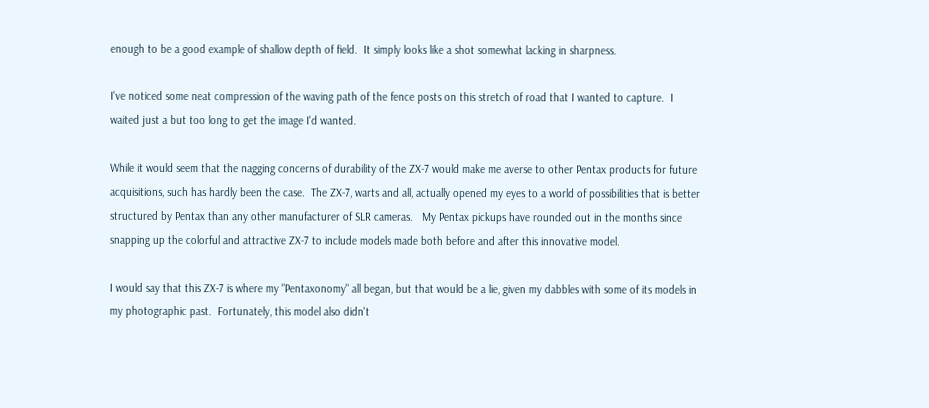enough to be a good example of shallow depth of field.  It simply looks like a shot somewhat lacking in sharpness.

I've noticed some neat compression of the waving path of the fence posts on this stretch of road that I wanted to capture.  I waited just a but too long to get the image I'd wanted.

While it would seem that the nagging concerns of durability of the ZX-7 would make me averse to other Pentax products for future acquisitions, such has hardly been the case.  The ZX-7, warts and all, actually opened my eyes to a world of possibilities that is better structured by Pentax than any other manufacturer of SLR cameras.   My Pentax pickups have rounded out in the months since snapping up the colorful and attractive ZX-7 to include models made both before and after this innovative model.

I would say that this ZX-7 is where my "Pentaxonomy" all began, but that would be a lie, given my dabbles with some of its models in my photographic past.  Fortunately, this model also didn't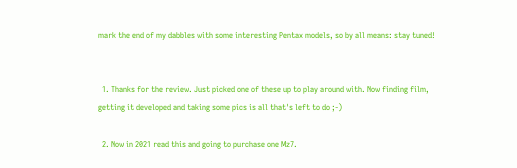mark the end of my dabbles with some interesting Pentax models, so by all means: stay tuned!


  1. Thanks for the review. Just picked one of these up to play around with. Now finding film, getting it developed and taking some pics is all that's left to do ;-)

  2. Now in 2021 read this and going to purchase one Mz7.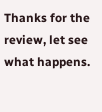Thanks for the review, let see what happens.